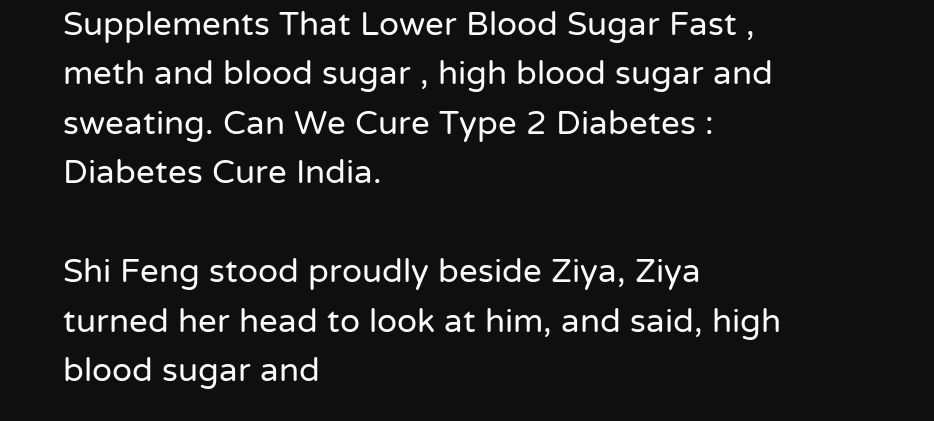Supplements That Lower Blood Sugar Fast , meth and blood sugar , high blood sugar and sweating. Can We Cure Type 2 Diabetes : Diabetes Cure India.

Shi Feng stood proudly beside Ziya, Ziya turned her head to look at him, and said, high blood sugar and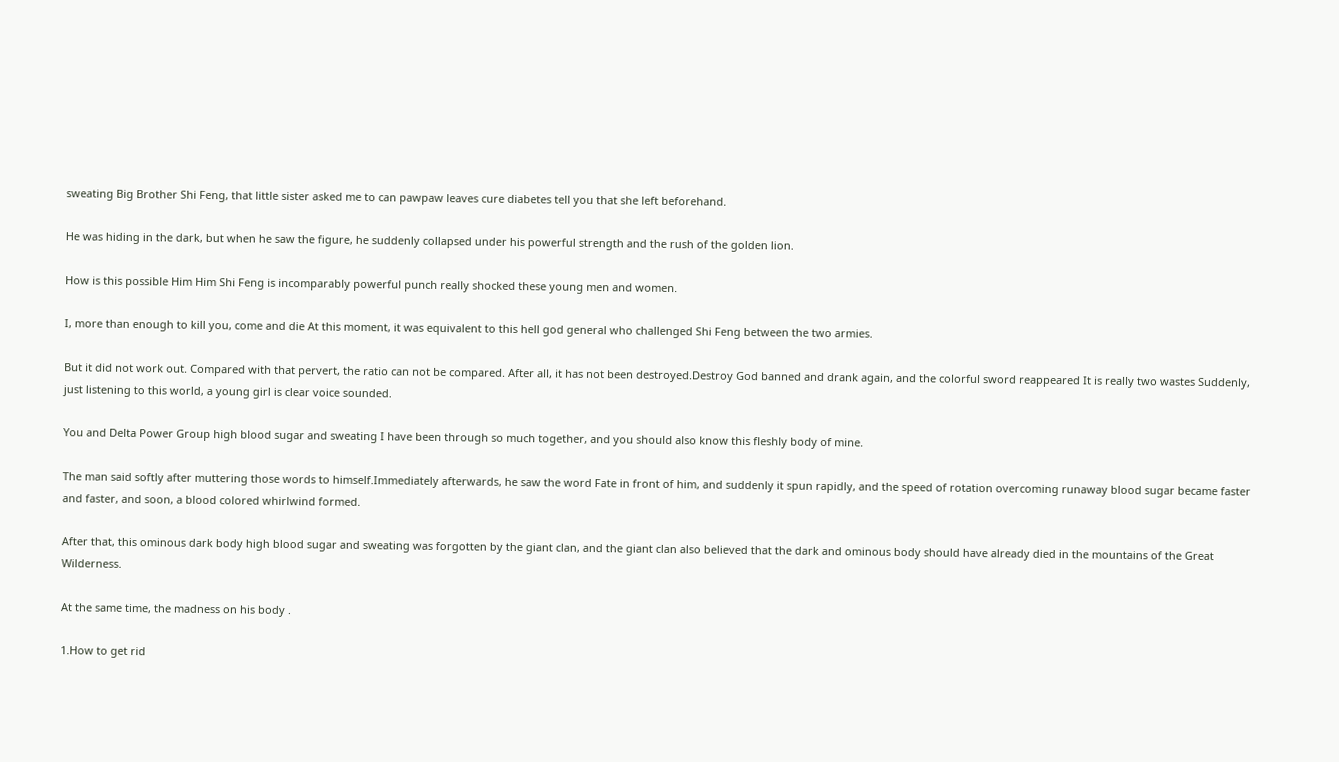sweating Big Brother Shi Feng, that little sister asked me to can pawpaw leaves cure diabetes tell you that she left beforehand.

He was hiding in the dark, but when he saw the figure, he suddenly collapsed under his powerful strength and the rush of the golden lion.

How is this possible Him Him Shi Feng is incomparably powerful punch really shocked these young men and women.

I, more than enough to kill you, come and die At this moment, it was equivalent to this hell god general who challenged Shi Feng between the two armies.

But it did not work out. Compared with that pervert, the ratio can not be compared. After all, it has not been destroyed.Destroy God banned and drank again, and the colorful sword reappeared It is really two wastes Suddenly, just listening to this world, a young girl is clear voice sounded.

You and Delta Power Group high blood sugar and sweating I have been through so much together, and you should also know this fleshly body of mine.

The man said softly after muttering those words to himself.Immediately afterwards, he saw the word Fate in front of him, and suddenly it spun rapidly, and the speed of rotation overcoming runaway blood sugar became faster and faster, and soon, a blood colored whirlwind formed.

After that, this ominous dark body high blood sugar and sweating was forgotten by the giant clan, and the giant clan also believed that the dark and ominous body should have already died in the mountains of the Great Wilderness.

At the same time, the madness on his body .

1.How to get rid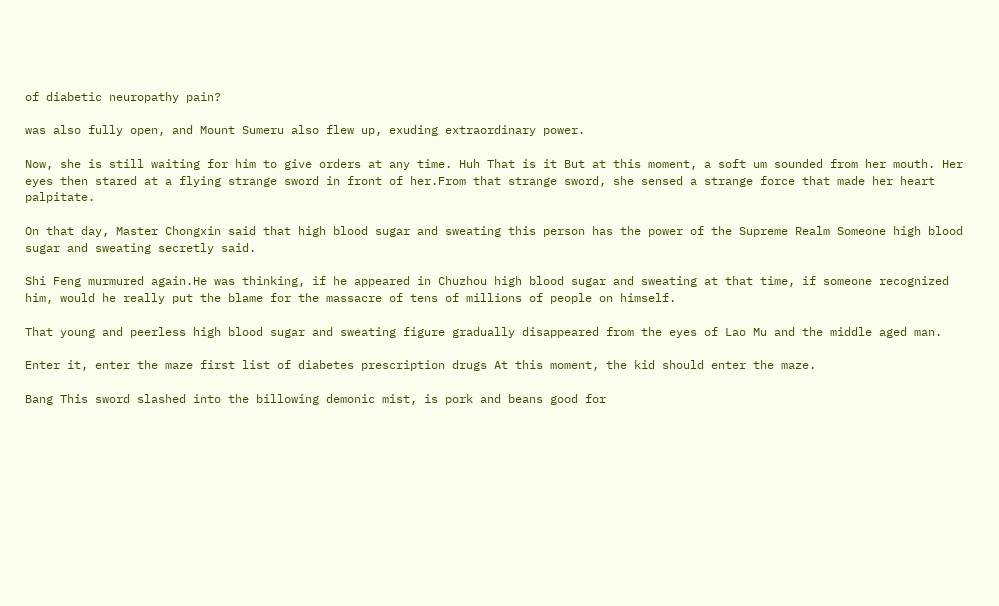of diabetic neuropathy pain?

was also fully open, and Mount Sumeru also flew up, exuding extraordinary power.

Now, she is still waiting for him to give orders at any time. Huh That is it But at this moment, a soft um sounded from her mouth. Her eyes then stared at a flying strange sword in front of her.From that strange sword, she sensed a strange force that made her heart palpitate.

On that day, Master Chongxin said that high blood sugar and sweating this person has the power of the Supreme Realm Someone high blood sugar and sweating secretly said.

Shi Feng murmured again.He was thinking, if he appeared in Chuzhou high blood sugar and sweating at that time, if someone recognized him, would he really put the blame for the massacre of tens of millions of people on himself.

That young and peerless high blood sugar and sweating figure gradually disappeared from the eyes of Lao Mu and the middle aged man.

Enter it, enter the maze first list of diabetes prescription drugs At this moment, the kid should enter the maze.

Bang This sword slashed into the billowing demonic mist, is pork and beans good for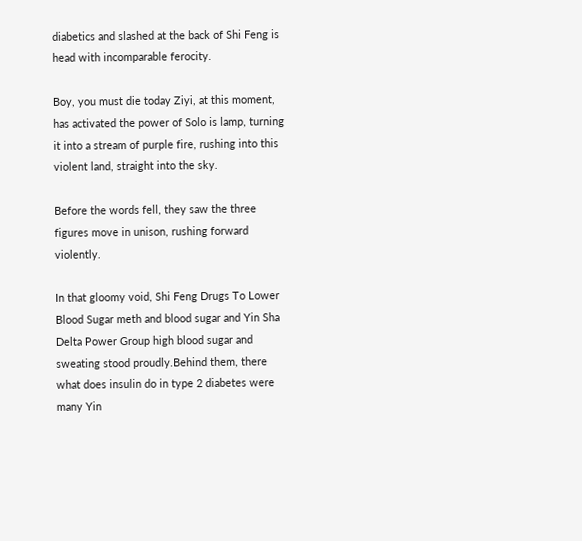diabetics and slashed at the back of Shi Feng is head with incomparable ferocity.

Boy, you must die today Ziyi, at this moment, has activated the power of Solo is lamp, turning it into a stream of purple fire, rushing into this violent land, straight into the sky.

Before the words fell, they saw the three figures move in unison, rushing forward violently.

In that gloomy void, Shi Feng Drugs To Lower Blood Sugar meth and blood sugar and Yin Sha Delta Power Group high blood sugar and sweating stood proudly.Behind them, there what does insulin do in type 2 diabetes were many Yin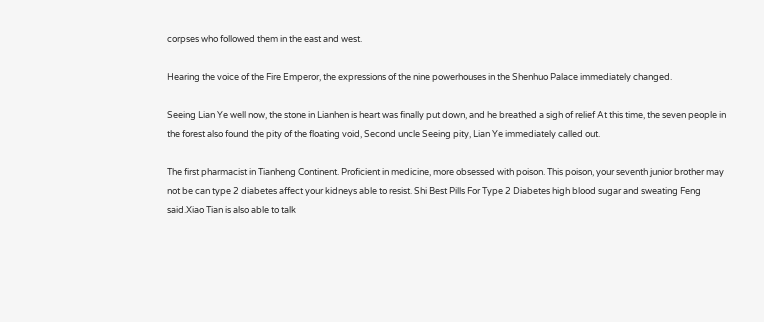corpses who followed them in the east and west.

Hearing the voice of the Fire Emperor, the expressions of the nine powerhouses in the Shenhuo Palace immediately changed.

Seeing Lian Ye well now, the stone in Lianhen is heart was finally put down, and he breathed a sigh of relief At this time, the seven people in the forest also found the pity of the floating void, Second uncle Seeing pity, Lian Ye immediately called out.

The first pharmacist in Tianheng Continent. Proficient in medicine, more obsessed with poison. This poison, your seventh junior brother may not be can type 2 diabetes affect your kidneys able to resist. Shi Best Pills For Type 2 Diabetes high blood sugar and sweating Feng said.Xiao Tian is also able to talk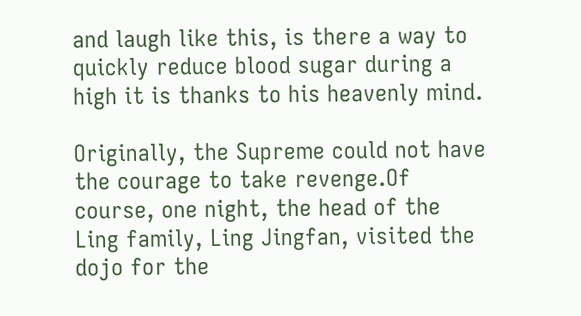and laugh like this, is there a way to quickly reduce blood sugar during a high it is thanks to his heavenly mind.

Originally, the Supreme could not have the courage to take revenge.Of course, one night, the head of the Ling family, Ling Jingfan, visited the dojo for the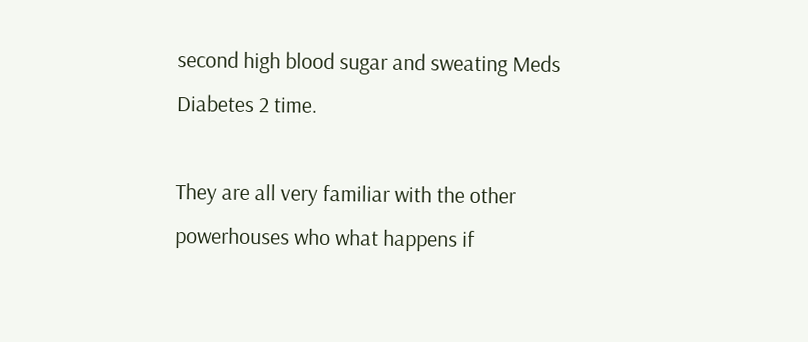second high blood sugar and sweating Meds Diabetes 2 time.

They are all very familiar with the other powerhouses who what happens if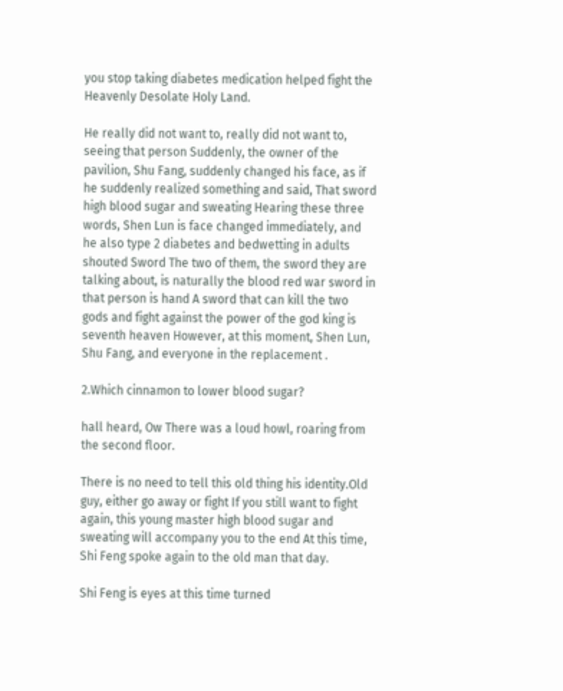you stop taking diabetes medication helped fight the Heavenly Desolate Holy Land.

He really did not want to, really did not want to, seeing that person Suddenly, the owner of the pavilion, Shu Fang, suddenly changed his face, as if he suddenly realized something and said, That sword high blood sugar and sweating Hearing these three words, Shen Lun is face changed immediately, and he also type 2 diabetes and bedwetting in adults shouted Sword The two of them, the sword they are talking about, is naturally the blood red war sword in that person is hand A sword that can kill the two gods and fight against the power of the god king is seventh heaven However, at this moment, Shen Lun, Shu Fang, and everyone in the replacement .

2.Which cinnamon to lower blood sugar?

hall heard, Ow There was a loud howl, roaring from the second floor.

There is no need to tell this old thing his identity.Old guy, either go away or fight If you still want to fight again, this young master high blood sugar and sweating will accompany you to the end At this time, Shi Feng spoke again to the old man that day.

Shi Feng is eyes at this time turned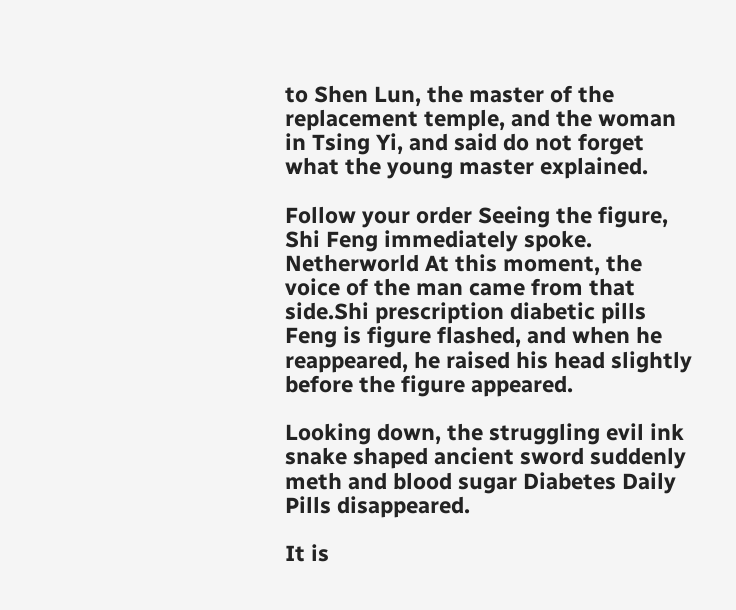to Shen Lun, the master of the replacement temple, and the woman in Tsing Yi, and said do not forget what the young master explained.

Follow your order Seeing the figure, Shi Feng immediately spoke. Netherworld At this moment, the voice of the man came from that side.Shi prescription diabetic pills Feng is figure flashed, and when he reappeared, he raised his head slightly before the figure appeared.

Looking down, the struggling evil ink snake shaped ancient sword suddenly meth and blood sugar Diabetes Daily Pills disappeared.

It is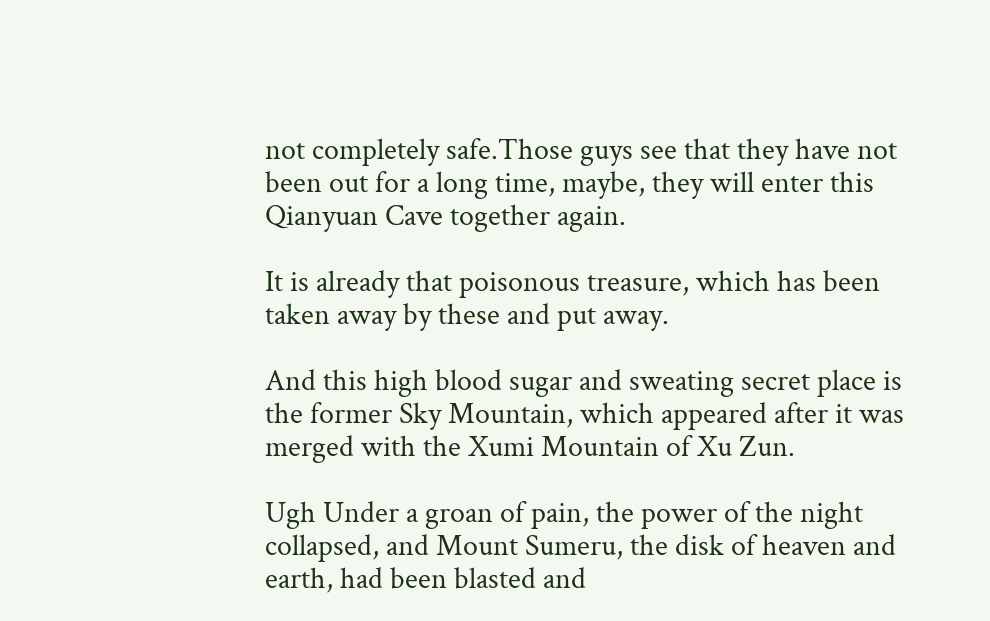not completely safe.Those guys see that they have not been out for a long time, maybe, they will enter this Qianyuan Cave together again.

It is already that poisonous treasure, which has been taken away by these and put away.

And this high blood sugar and sweating secret place is the former Sky Mountain, which appeared after it was merged with the Xumi Mountain of Xu Zun.

Ugh Under a groan of pain, the power of the night collapsed, and Mount Sumeru, the disk of heaven and earth, had been blasted and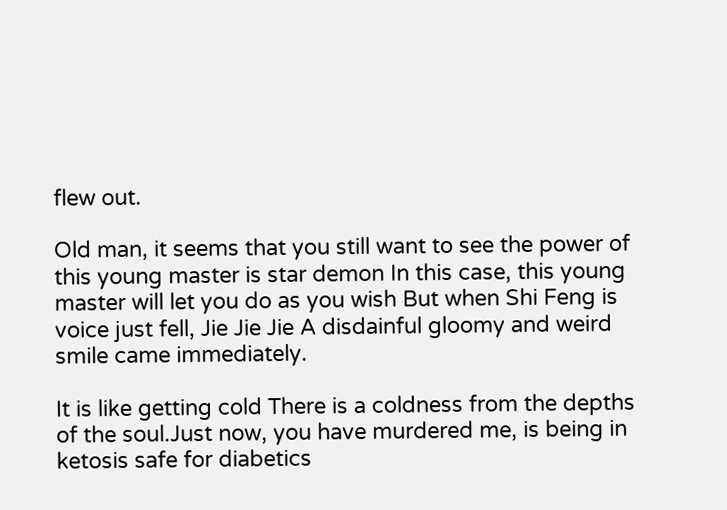flew out.

Old man, it seems that you still want to see the power of this young master is star demon In this case, this young master will let you do as you wish But when Shi Feng is voice just fell, Jie Jie Jie A disdainful gloomy and weird smile came immediately.

It is like getting cold There is a coldness from the depths of the soul.Just now, you have murdered me, is being in ketosis safe for diabetics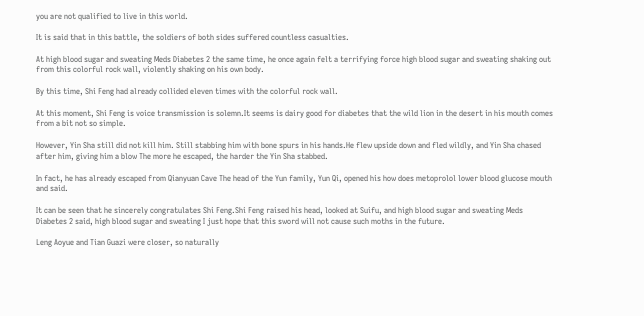you are not qualified to live in this world.

It is said that in this battle, the soldiers of both sides suffered countless casualties.

At high blood sugar and sweating Meds Diabetes 2 the same time, he once again felt a terrifying force high blood sugar and sweating shaking out from this colorful rock wall, violently shaking on his own body.

By this time, Shi Feng had already collided eleven times with the colorful rock wall.

At this moment, Shi Feng is voice transmission is solemn.It seems is dairy good for diabetes that the wild lion in the desert in his mouth comes from a bit not so simple.

However, Yin Sha still did not kill him. Still stabbing him with bone spurs in his hands.He flew upside down and fled wildly, and Yin Sha chased after him, giving him a blow The more he escaped, the harder the Yin Sha stabbed.

In fact, he has already escaped from Qianyuan Cave The head of the Yun family, Yun Qi, opened his how does metoprolol lower blood glucose mouth and said.

It can be seen that he sincerely congratulates Shi Feng.Shi Feng raised his head, looked at Suifu, and high blood sugar and sweating Meds Diabetes 2 said, high blood sugar and sweating I just hope that this sword will not cause such moths in the future.

Leng Aoyue and Tian Guazi were closer, so naturally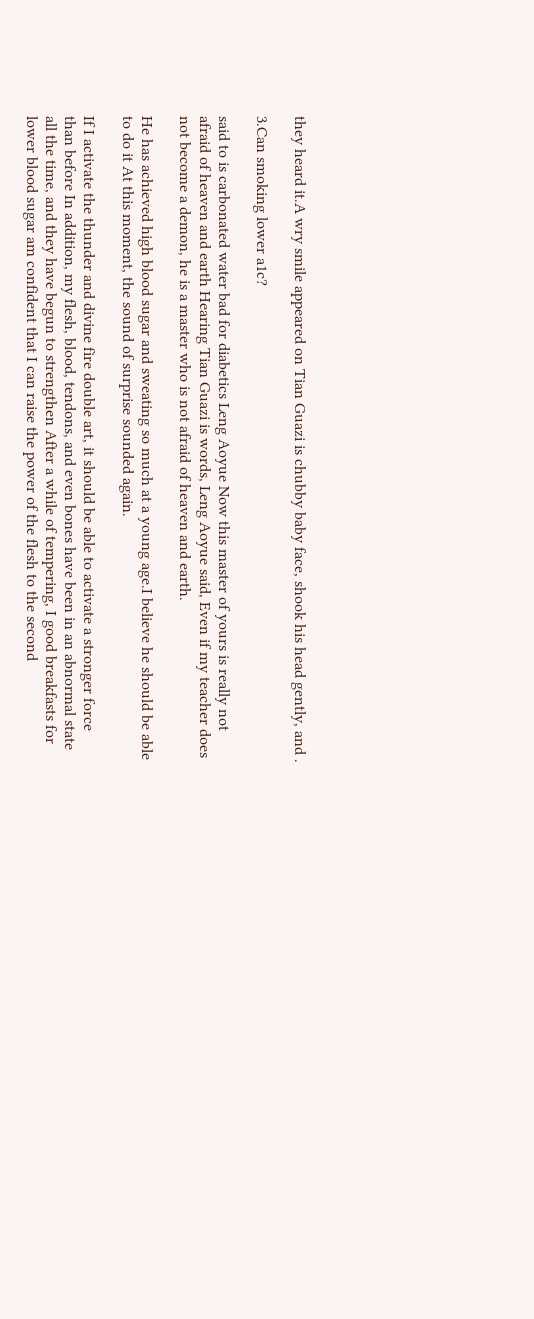they heard it.A wry smile appeared on Tian Guazi is chubby baby face, shook his head gently, and .

3.Can smoking lower a1c?

said to is carbonated water bad for diabetics Leng Aoyue Now this master of yours is really not afraid of heaven and earth Hearing Tian Guazi is words, Leng Aoyue said, Even if my teacher does not become a demon, he is a master who is not afraid of heaven and earth.

He has achieved high blood sugar and sweating so much at a young age.I believe he should be able to do it At this moment, the sound of surprise sounded again.

If I activate the thunder and divine fire double art, it should be able to activate a stronger force than before In addition, my flesh, blood, tendons, and even bones have been in an abnormal state all the time, and they have begun to strengthen After a while of tempering, I good breakfasts for lower blood sugar am confident that I can raise the power of the flesh to the second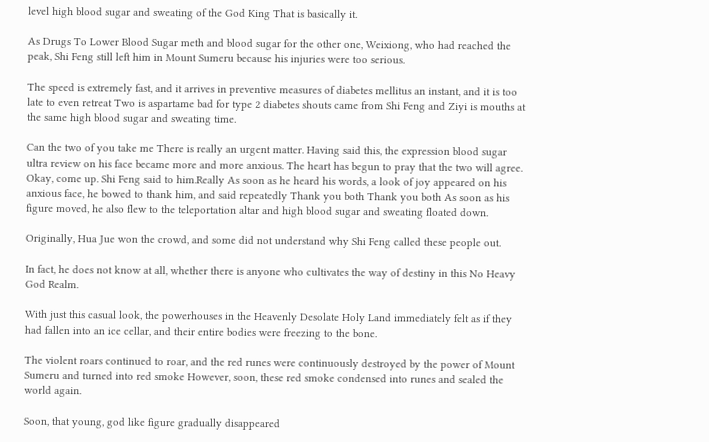level high blood sugar and sweating of the God King That is basically it.

As Drugs To Lower Blood Sugar meth and blood sugar for the other one, Weixiong, who had reached the peak, Shi Feng still left him in Mount Sumeru because his injuries were too serious.

The speed is extremely fast, and it arrives in preventive measures of diabetes mellitus an instant, and it is too late to even retreat Two is aspartame bad for type 2 diabetes shouts came from Shi Feng and Ziyi is mouths at the same high blood sugar and sweating time.

Can the two of you take me There is really an urgent matter. Having said this, the expression blood sugar ultra review on his face became more and more anxious. The heart has begun to pray that the two will agree. Okay, come up. Shi Feng said to him.Really As soon as he heard his words, a look of joy appeared on his anxious face, he bowed to thank him, and said repeatedly Thank you both Thank you both As soon as his figure moved, he also flew to the teleportation altar and high blood sugar and sweating floated down.

Originally, Hua Jue won the crowd, and some did not understand why Shi Feng called these people out.

In fact, he does not know at all, whether there is anyone who cultivates the way of destiny in this No Heavy God Realm.

With just this casual look, the powerhouses in the Heavenly Desolate Holy Land immediately felt as if they had fallen into an ice cellar, and their entire bodies were freezing to the bone.

The violent roars continued to roar, and the red runes were continuously destroyed by the power of Mount Sumeru and turned into red smoke However, soon, these red smoke condensed into runes and sealed the world again.

Soon, that young, god like figure gradually disappeared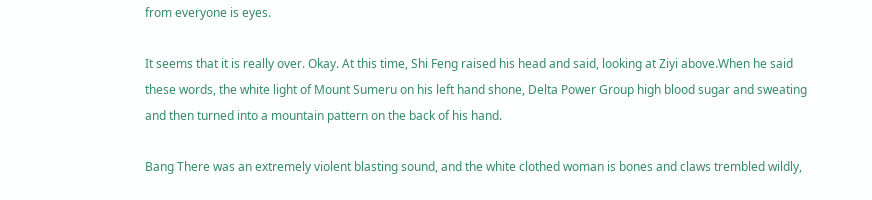from everyone is eyes.

It seems that it is really over. Okay. At this time, Shi Feng raised his head and said, looking at Ziyi above.When he said these words, the white light of Mount Sumeru on his left hand shone, Delta Power Group high blood sugar and sweating and then turned into a mountain pattern on the back of his hand.

Bang There was an extremely violent blasting sound, and the white clothed woman is bones and claws trembled wildly,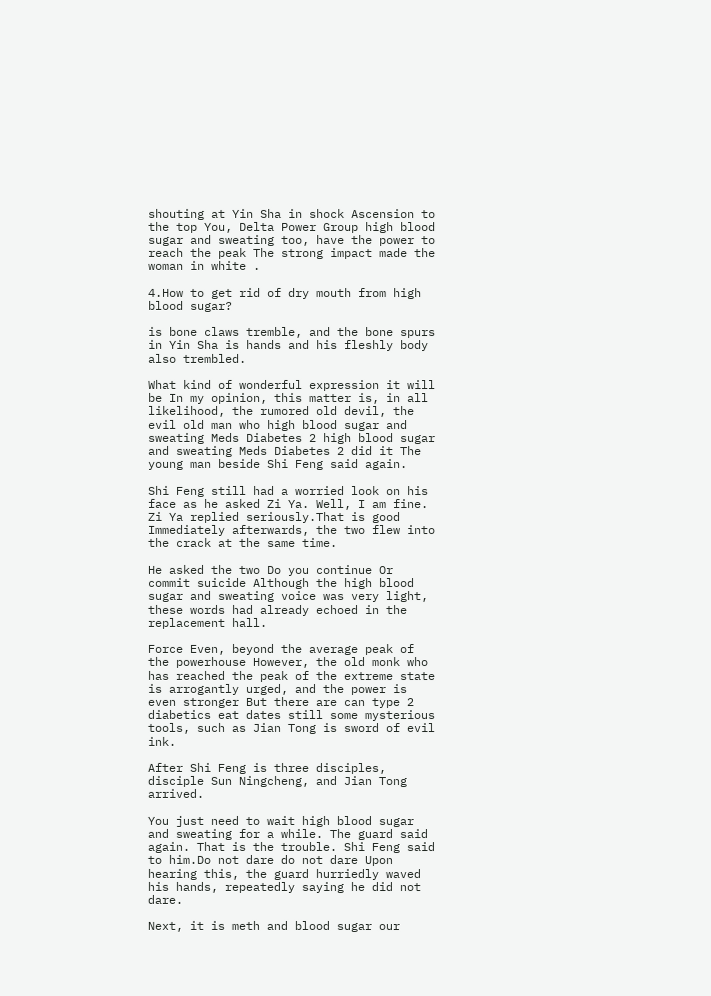shouting at Yin Sha in shock Ascension to the top You, Delta Power Group high blood sugar and sweating too, have the power to reach the peak The strong impact made the woman in white .

4.How to get rid of dry mouth from high blood sugar?

is bone claws tremble, and the bone spurs in Yin Sha is hands and his fleshly body also trembled.

What kind of wonderful expression it will be In my opinion, this matter is, in all likelihood, the rumored old devil, the evil old man who high blood sugar and sweating Meds Diabetes 2 high blood sugar and sweating Meds Diabetes 2 did it The young man beside Shi Feng said again.

Shi Feng still had a worried look on his face as he asked Zi Ya. Well, I am fine. Zi Ya replied seriously.That is good Immediately afterwards, the two flew into the crack at the same time.

He asked the two Do you continue Or commit suicide Although the high blood sugar and sweating voice was very light, these words had already echoed in the replacement hall.

Force Even, beyond the average peak of the powerhouse However, the old monk who has reached the peak of the extreme state is arrogantly urged, and the power is even stronger But there are can type 2 diabetics eat dates still some mysterious tools, such as Jian Tong is sword of evil ink.

After Shi Feng is three disciples, disciple Sun Ningcheng, and Jian Tong arrived.

You just need to wait high blood sugar and sweating for a while. The guard said again. That is the trouble. Shi Feng said to him.Do not dare do not dare Upon hearing this, the guard hurriedly waved his hands, repeatedly saying he did not dare.

Next, it is meth and blood sugar our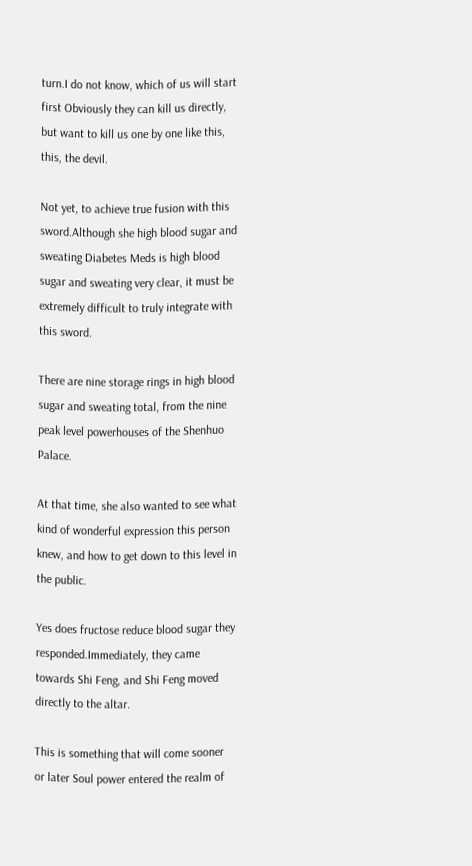turn.I do not know, which of us will start first Obviously they can kill us directly, but want to kill us one by one like this, this, the devil.

Not yet, to achieve true fusion with this sword.Although she high blood sugar and sweating Diabetes Meds is high blood sugar and sweating very clear, it must be extremely difficult to truly integrate with this sword.

There are nine storage rings in high blood sugar and sweating total, from the nine peak level powerhouses of the Shenhuo Palace.

At that time, she also wanted to see what kind of wonderful expression this person knew, and how to get down to this level in the public.

Yes does fructose reduce blood sugar they responded.Immediately, they came towards Shi Feng, and Shi Feng moved directly to the altar.

This is something that will come sooner or later Soul power entered the realm of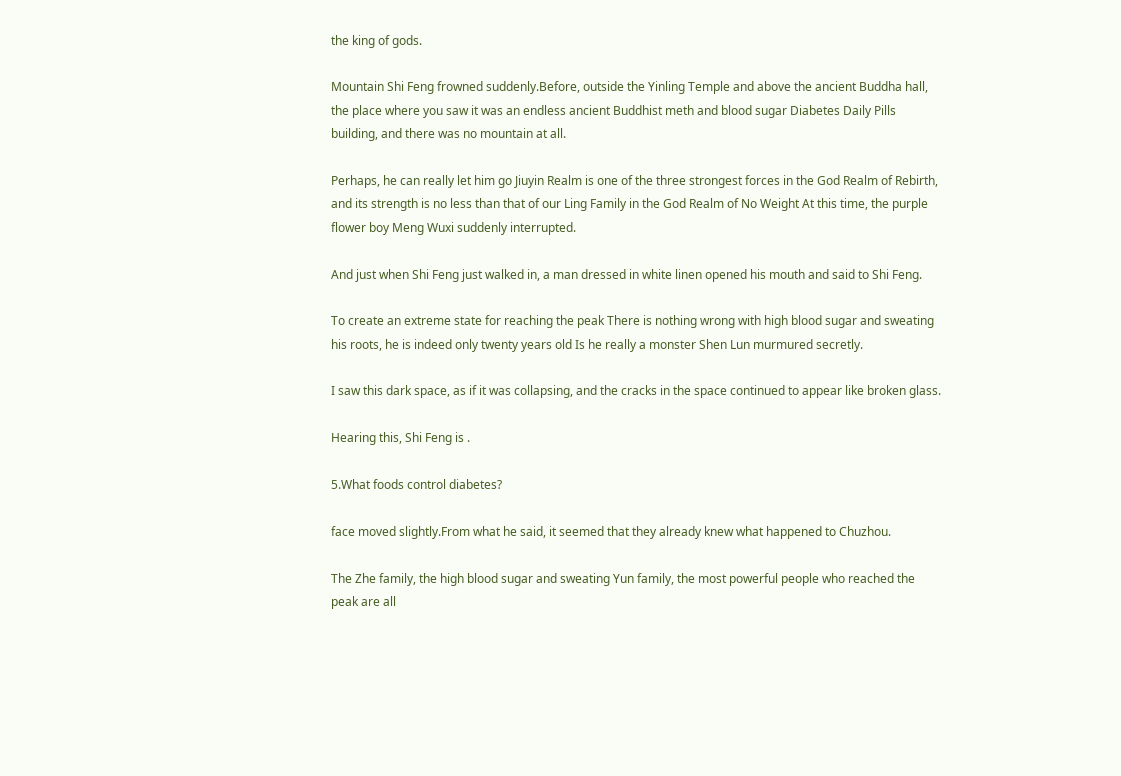the king of gods.

Mountain Shi Feng frowned suddenly.Before, outside the Yinling Temple and above the ancient Buddha hall, the place where you saw it was an endless ancient Buddhist meth and blood sugar Diabetes Daily Pills building, and there was no mountain at all.

Perhaps, he can really let him go Jiuyin Realm is one of the three strongest forces in the God Realm of Rebirth, and its strength is no less than that of our Ling Family in the God Realm of No Weight At this time, the purple flower boy Meng Wuxi suddenly interrupted.

And just when Shi Feng just walked in, a man dressed in white linen opened his mouth and said to Shi Feng.

To create an extreme state for reaching the peak There is nothing wrong with high blood sugar and sweating his roots, he is indeed only twenty years old Is he really a monster Shen Lun murmured secretly.

I saw this dark space, as if it was collapsing, and the cracks in the space continued to appear like broken glass.

Hearing this, Shi Feng is .

5.What foods control diabetes?

face moved slightly.From what he said, it seemed that they already knew what happened to Chuzhou.

The Zhe family, the high blood sugar and sweating Yun family, the most powerful people who reached the peak are all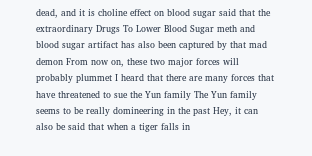dead, and it is choline effect on blood sugar said that the extraordinary Drugs To Lower Blood Sugar meth and blood sugar artifact has also been captured by that mad demon From now on, these two major forces will probably plummet I heard that there are many forces that have threatened to sue the Yun family The Yun family seems to be really domineering in the past Hey, it can also be said that when a tiger falls in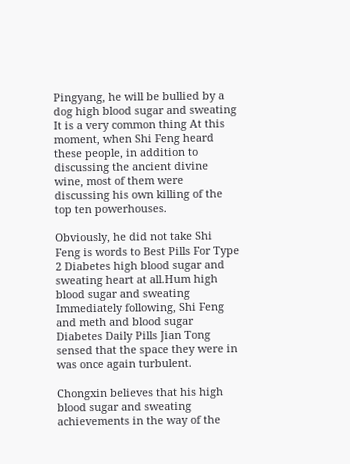Pingyang, he will be bullied by a dog high blood sugar and sweating It is a very common thing At this moment, when Shi Feng heard these people, in addition to discussing the ancient divine wine, most of them were discussing his own killing of the top ten powerhouses.

Obviously, he did not take Shi Feng is words to Best Pills For Type 2 Diabetes high blood sugar and sweating heart at all.Hum high blood sugar and sweating Immediately following, Shi Feng and meth and blood sugar Diabetes Daily Pills Jian Tong sensed that the space they were in was once again turbulent.

Chongxin believes that his high blood sugar and sweating achievements in the way of the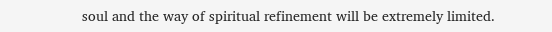soul and the way of spiritual refinement will be extremely limited.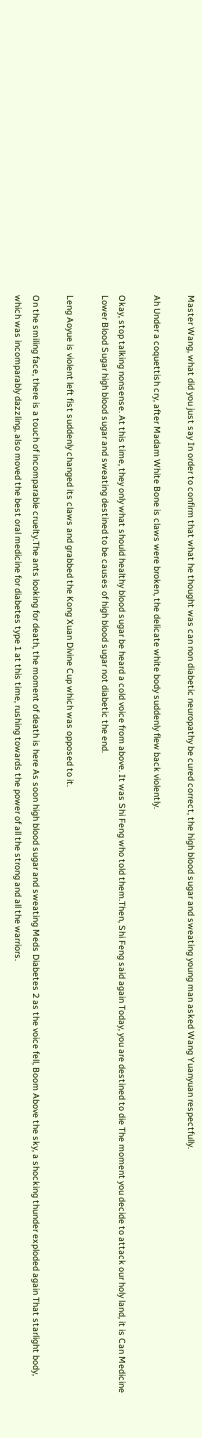Master Wang, what did you just say In order to confirm that what he thought was can non diabetic neuropathy be cured correct, the high blood sugar and sweating young man asked Wang Yuanyuan respectfully.

Ah Under a coquettish cry, after Madam White Bone is claws were broken, the delicate white body suddenly flew back violently.

Okay, stop talking nonsense. At this time, they only what should healthy blood sugar be heard a cold voice from above. It was Shi Feng who told them.Then, Shi Feng said again Today, you are destined to die The moment you decide to attack our holy land, it is Can Medicine Lower Blood Sugar high blood sugar and sweating destined to be causes of high blood sugar not diabetic the end.

Leng Aoyue is violent left fist suddenly changed its claws and grabbed the Kong Xuan Divine Cup which was opposed to it.

On the smiling face, there is a touch of incomparable cruelty.The ants looking for death, the moment of death is here As soon high blood sugar and sweating Meds Diabetes 2 as the voice fell, Boom Above the sky, a shocking thunder exploded again That starlight body, which was incomparably dazzling, also moved the best oral medicine for diabetes type 1 at this time, rushing towards the power of all the strong and all the warriors.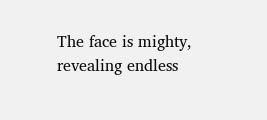The face is mighty, revealing endless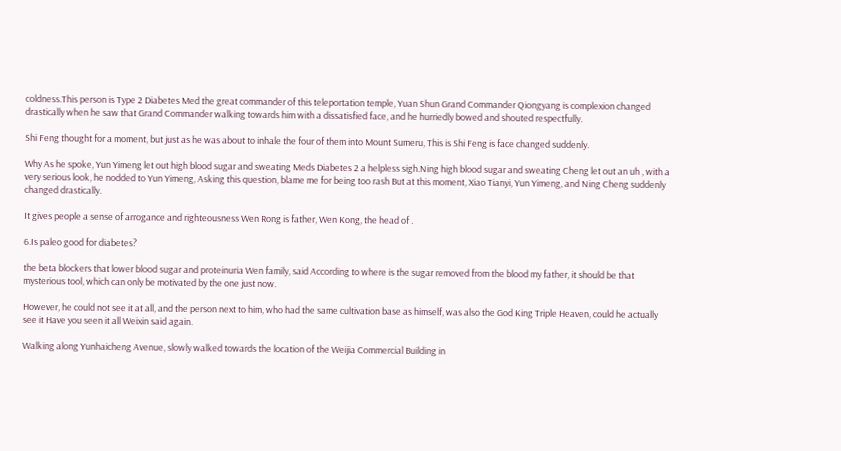coldness.This person is Type 2 Diabetes Med the great commander of this teleportation temple, Yuan Shun Grand Commander Qiongyang is complexion changed drastically when he saw that Grand Commander walking towards him with a dissatisfied face, and he hurriedly bowed and shouted respectfully.

Shi Feng thought for a moment, but just as he was about to inhale the four of them into Mount Sumeru, This is Shi Feng is face changed suddenly.

Why As he spoke, Yun Yimeng let out high blood sugar and sweating Meds Diabetes 2 a helpless sigh.Ning high blood sugar and sweating Cheng let out an uh , with a very serious look, he nodded to Yun Yimeng, Asking this question, blame me for being too rash But at this moment, Xiao Tianyi, Yun Yimeng, and Ning Cheng suddenly changed drastically.

It gives people a sense of arrogance and righteousness Wen Rong is father, Wen Kong, the head of .

6.Is paleo good for diabetes?

the beta blockers that lower blood sugar and proteinuria Wen family, said According to where is the sugar removed from the blood my father, it should be that mysterious tool, which can only be motivated by the one just now.

However, he could not see it at all, and the person next to him, who had the same cultivation base as himself, was also the God King Triple Heaven, could he actually see it Have you seen it all Weixin said again.

Walking along Yunhaicheng Avenue, slowly walked towards the location of the Weijia Commercial Building in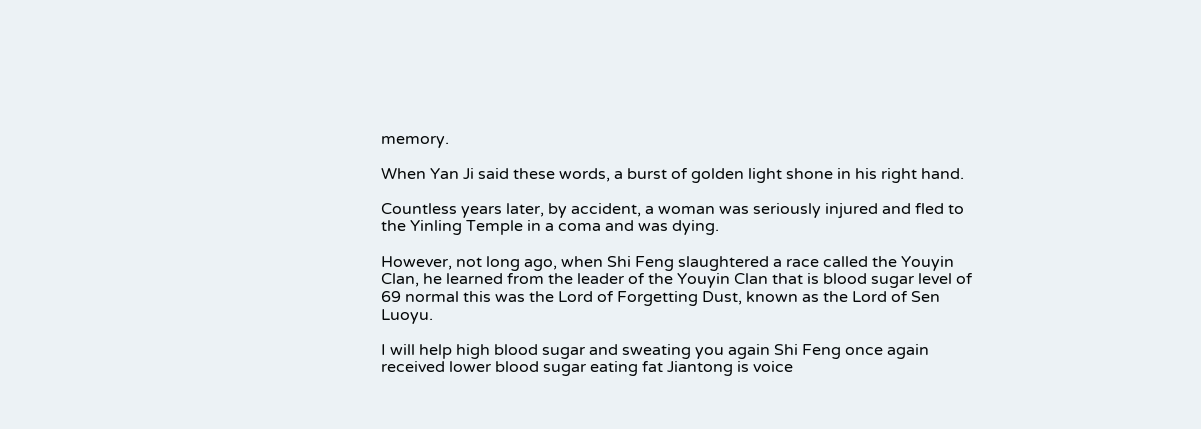memory.

When Yan Ji said these words, a burst of golden light shone in his right hand.

Countless years later, by accident, a woman was seriously injured and fled to the Yinling Temple in a coma and was dying.

However, not long ago, when Shi Feng slaughtered a race called the Youyin Clan, he learned from the leader of the Youyin Clan that is blood sugar level of 69 normal this was the Lord of Forgetting Dust, known as the Lord of Sen Luoyu.

I will help high blood sugar and sweating you again Shi Feng once again received lower blood sugar eating fat Jiantong is voice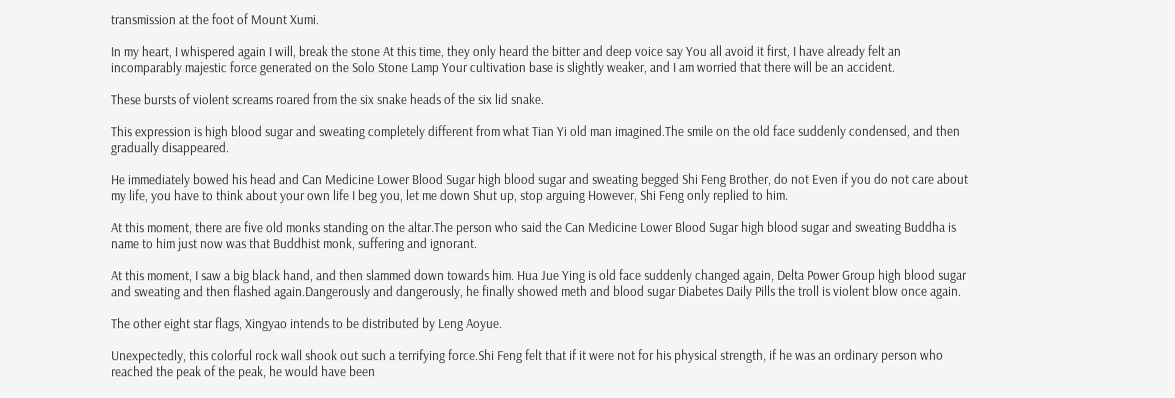transmission at the foot of Mount Xumi.

In my heart, I whispered again I will, break the stone At this time, they only heard the bitter and deep voice say You all avoid it first, I have already felt an incomparably majestic force generated on the Solo Stone Lamp Your cultivation base is slightly weaker, and I am worried that there will be an accident.

These bursts of violent screams roared from the six snake heads of the six lid snake.

This expression is high blood sugar and sweating completely different from what Tian Yi old man imagined.The smile on the old face suddenly condensed, and then gradually disappeared.

He immediately bowed his head and Can Medicine Lower Blood Sugar high blood sugar and sweating begged Shi Feng Brother, do not Even if you do not care about my life, you have to think about your own life I beg you, let me down Shut up, stop arguing However, Shi Feng only replied to him.

At this moment, there are five old monks standing on the altar.The person who said the Can Medicine Lower Blood Sugar high blood sugar and sweating Buddha is name to him just now was that Buddhist monk, suffering and ignorant.

At this moment, I saw a big black hand, and then slammed down towards him. Hua Jue Ying is old face suddenly changed again, Delta Power Group high blood sugar and sweating and then flashed again.Dangerously and dangerously, he finally showed meth and blood sugar Diabetes Daily Pills the troll is violent blow once again.

The other eight star flags, Xingyao intends to be distributed by Leng Aoyue.

Unexpectedly, this colorful rock wall shook out such a terrifying force.Shi Feng felt that if it were not for his physical strength, if he was an ordinary person who reached the peak of the peak, he would have been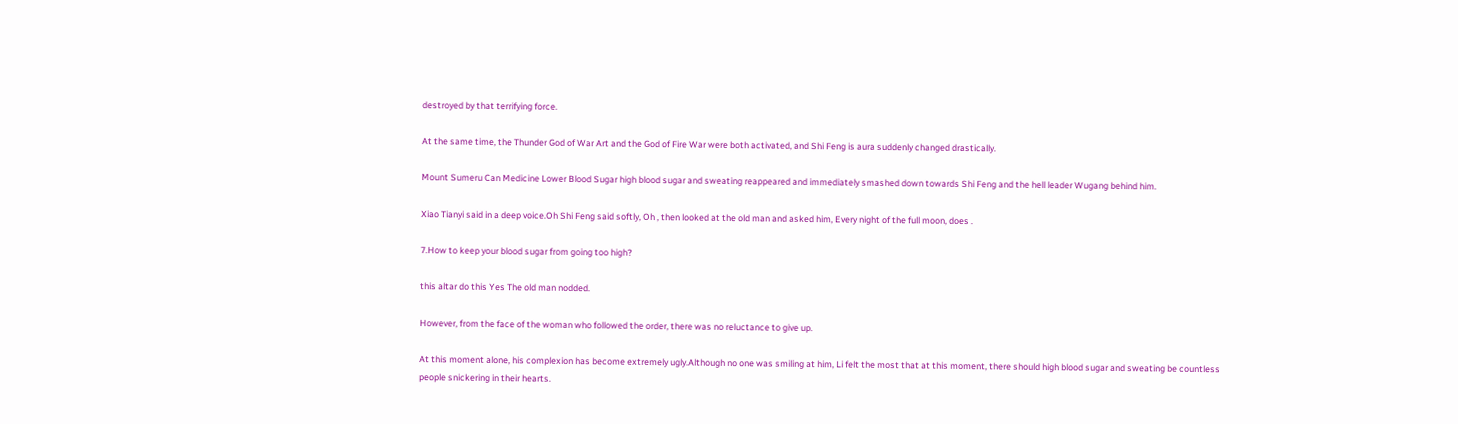destroyed by that terrifying force.

At the same time, the Thunder God of War Art and the God of Fire War were both activated, and Shi Feng is aura suddenly changed drastically.

Mount Sumeru Can Medicine Lower Blood Sugar high blood sugar and sweating reappeared and immediately smashed down towards Shi Feng and the hell leader Wugang behind him.

Xiao Tianyi said in a deep voice.Oh Shi Feng said softly, Oh , then looked at the old man and asked him, Every night of the full moon, does .

7.How to keep your blood sugar from going too high?

this altar do this Yes The old man nodded.

However, from the face of the woman who followed the order, there was no reluctance to give up.

At this moment alone, his complexion has become extremely ugly.Although no one was smiling at him, Li felt the most that at this moment, there should high blood sugar and sweating be countless people snickering in their hearts.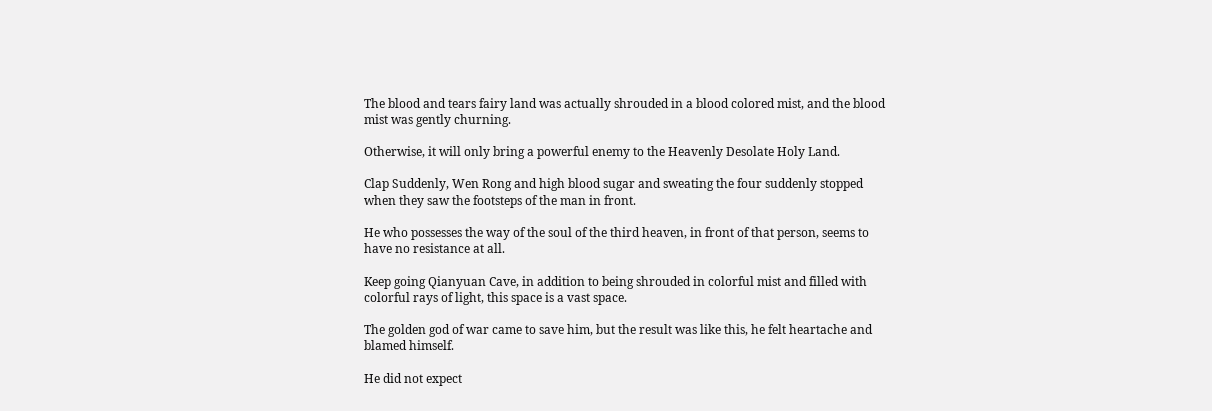The blood and tears fairy land was actually shrouded in a blood colored mist, and the blood mist was gently churning.

Otherwise, it will only bring a powerful enemy to the Heavenly Desolate Holy Land.

Clap Suddenly, Wen Rong and high blood sugar and sweating the four suddenly stopped when they saw the footsteps of the man in front.

He who possesses the way of the soul of the third heaven, in front of that person, seems to have no resistance at all.

Keep going Qianyuan Cave, in addition to being shrouded in colorful mist and filled with colorful rays of light, this space is a vast space.

The golden god of war came to save him, but the result was like this, he felt heartache and blamed himself.

He did not expect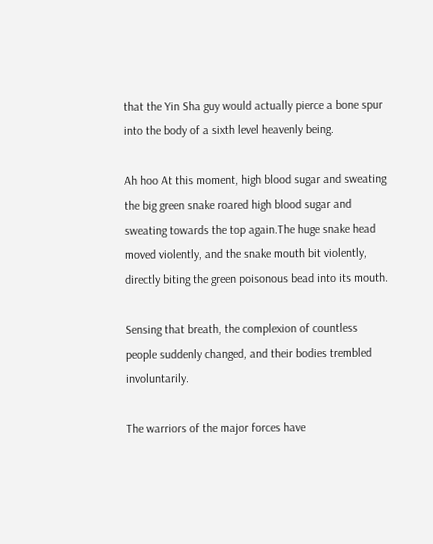that the Yin Sha guy would actually pierce a bone spur into the body of a sixth level heavenly being.

Ah hoo At this moment, high blood sugar and sweating the big green snake roared high blood sugar and sweating towards the top again.The huge snake head moved violently, and the snake mouth bit violently, directly biting the green poisonous bead into its mouth.

Sensing that breath, the complexion of countless people suddenly changed, and their bodies trembled involuntarily.

The warriors of the major forces have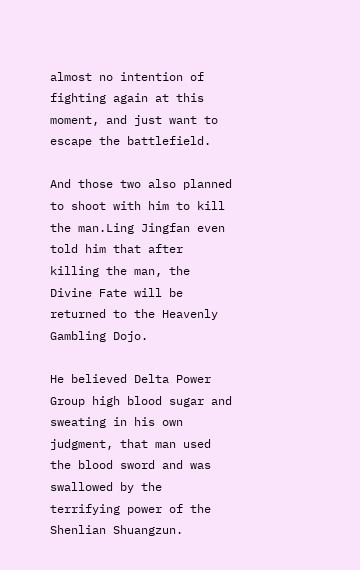almost no intention of fighting again at this moment, and just want to escape the battlefield.

And those two also planned to shoot with him to kill the man.Ling Jingfan even told him that after killing the man, the Divine Fate will be returned to the Heavenly Gambling Dojo.

He believed Delta Power Group high blood sugar and sweating in his own judgment, that man used the blood sword and was swallowed by the terrifying power of the Shenlian Shuangzun.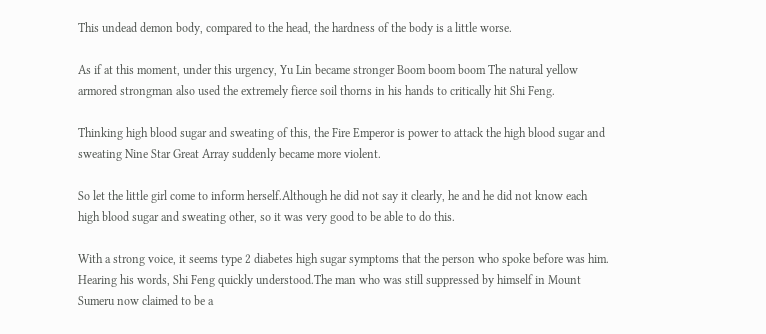This undead demon body, compared to the head, the hardness of the body is a little worse.

As if at this moment, under this urgency, Yu Lin became stronger Boom boom boom The natural yellow armored strongman also used the extremely fierce soil thorns in his hands to critically hit Shi Feng.

Thinking high blood sugar and sweating of this, the Fire Emperor is power to attack the high blood sugar and sweating Nine Star Great Array suddenly became more violent.

So let the little girl come to inform herself.Although he did not say it clearly, he and he did not know each high blood sugar and sweating other, so it was very good to be able to do this.

With a strong voice, it seems type 2 diabetes high sugar symptoms that the person who spoke before was him. Hearing his words, Shi Feng quickly understood.The man who was still suppressed by himself in Mount Sumeru now claimed to be a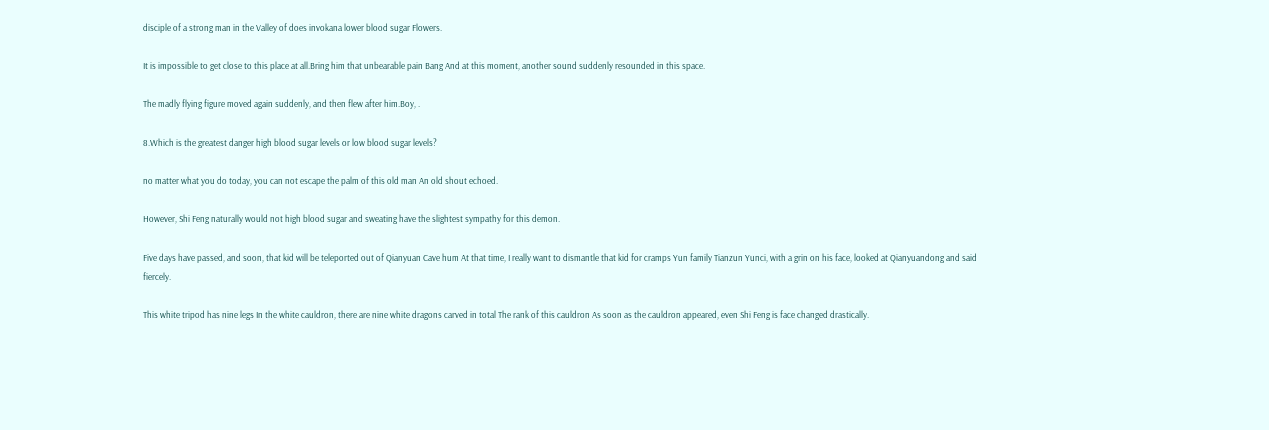disciple of a strong man in the Valley of does invokana lower blood sugar Flowers.

It is impossible to get close to this place at all.Bring him that unbearable pain Bang And at this moment, another sound suddenly resounded in this space.

The madly flying figure moved again suddenly, and then flew after him.Boy, .

8.Which is the greatest danger high blood sugar levels or low blood sugar levels?

no matter what you do today, you can not escape the palm of this old man An old shout echoed.

However, Shi Feng naturally would not high blood sugar and sweating have the slightest sympathy for this demon.

Five days have passed, and soon, that kid will be teleported out of Qianyuan Cave hum At that time, I really want to dismantle that kid for cramps Yun family Tianzun Yunci, with a grin on his face, looked at Qianyuandong and said fiercely.

This white tripod has nine legs In the white cauldron, there are nine white dragons carved in total The rank of this cauldron As soon as the cauldron appeared, even Shi Feng is face changed drastically.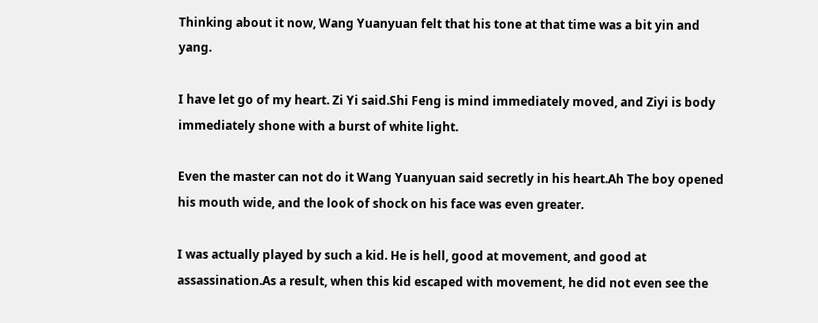Thinking about it now, Wang Yuanyuan felt that his tone at that time was a bit yin and yang.

I have let go of my heart. Zi Yi said.Shi Feng is mind immediately moved, and Ziyi is body immediately shone with a burst of white light.

Even the master can not do it Wang Yuanyuan said secretly in his heart.Ah The boy opened his mouth wide, and the look of shock on his face was even greater.

I was actually played by such a kid. He is hell, good at movement, and good at assassination.As a result, when this kid escaped with movement, he did not even see the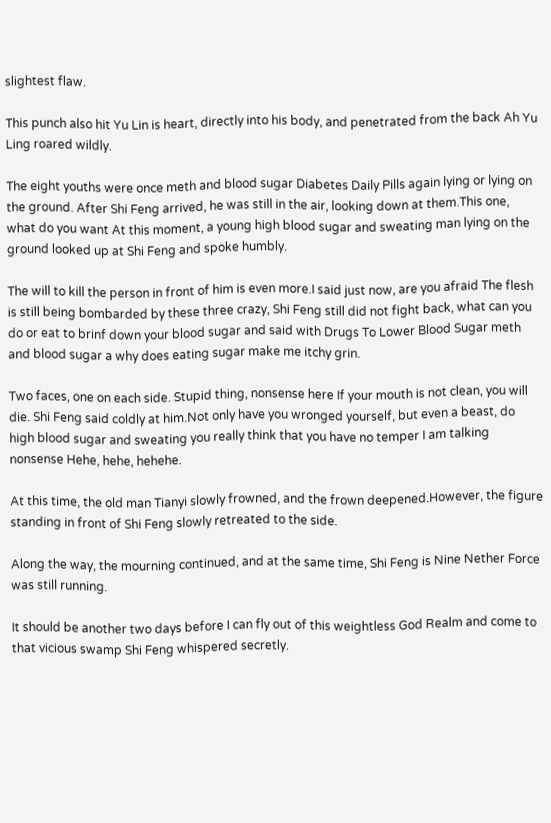slightest flaw.

This punch also hit Yu Lin is heart, directly into his body, and penetrated from the back Ah Yu Ling roared wildly.

The eight youths were once meth and blood sugar Diabetes Daily Pills again lying or lying on the ground. After Shi Feng arrived, he was still in the air, looking down at them.This one, what do you want At this moment, a young high blood sugar and sweating man lying on the ground looked up at Shi Feng and spoke humbly.

The will to kill the person in front of him is even more.I said just now, are you afraid The flesh is still being bombarded by these three crazy, Shi Feng still did not fight back, what can you do or eat to brinf down your blood sugar and said with Drugs To Lower Blood Sugar meth and blood sugar a why does eating sugar make me itchy grin.

Two faces, one on each side. Stupid thing, nonsense here If your mouth is not clean, you will die. Shi Feng said coldly at him.Not only have you wronged yourself, but even a beast, do high blood sugar and sweating you really think that you have no temper I am talking nonsense Hehe, hehe, hehehe.

At this time, the old man Tianyi slowly frowned, and the frown deepened.However, the figure standing in front of Shi Feng slowly retreated to the side.

Along the way, the mourning continued, and at the same time, Shi Feng is Nine Nether Force was still running.

It should be another two days before I can fly out of this weightless God Realm and come to that vicious swamp Shi Feng whispered secretly.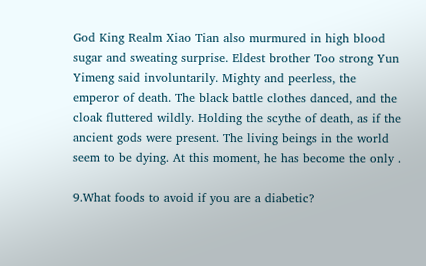God King Realm Xiao Tian also murmured in high blood sugar and sweating surprise. Eldest brother Too strong Yun Yimeng said involuntarily. Mighty and peerless, the emperor of death. The black battle clothes danced, and the cloak fluttered wildly. Holding the scythe of death, as if the ancient gods were present. The living beings in the world seem to be dying. At this moment, he has become the only .

9.What foods to avoid if you are a diabetic?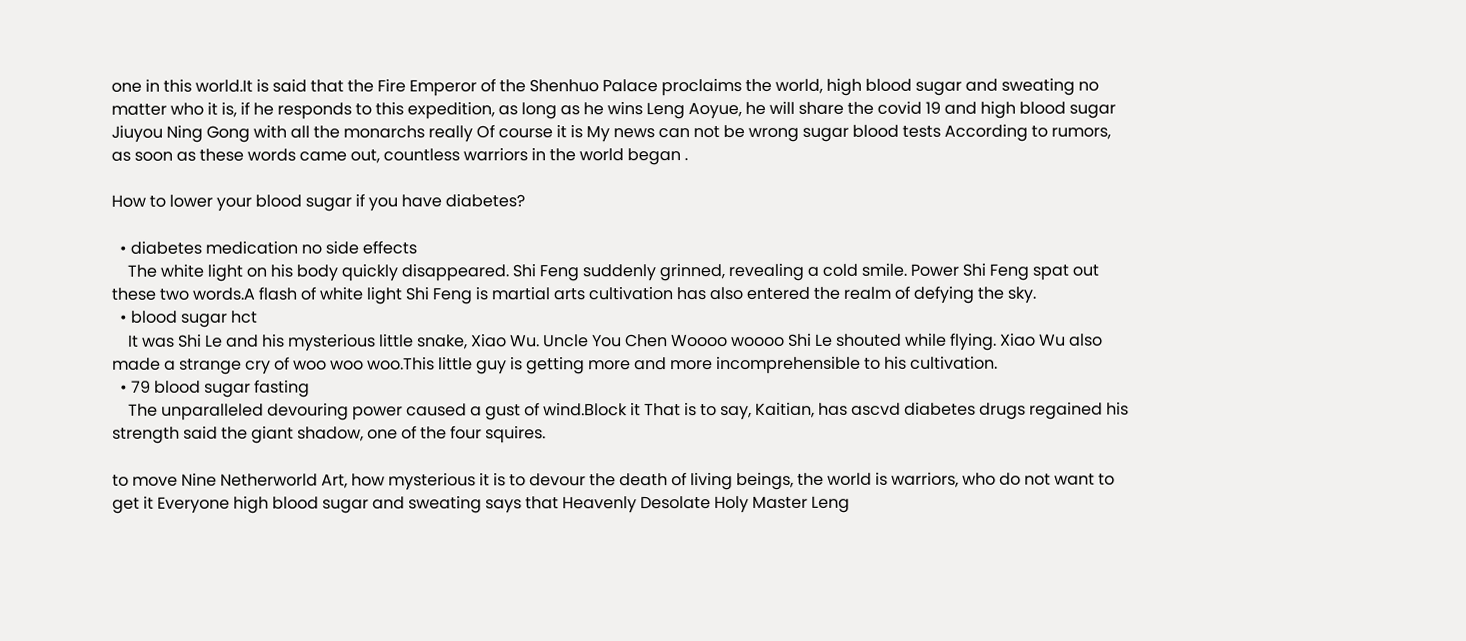one in this world.It is said that the Fire Emperor of the Shenhuo Palace proclaims the world, high blood sugar and sweating no matter who it is, if he responds to this expedition, as long as he wins Leng Aoyue, he will share the covid 19 and high blood sugar Jiuyou Ning Gong with all the monarchs really Of course it is My news can not be wrong sugar blood tests According to rumors, as soon as these words came out, countless warriors in the world began .

How to lower your blood sugar if you have diabetes?

  • diabetes medication no side effects
    The white light on his body quickly disappeared. Shi Feng suddenly grinned, revealing a cold smile. Power Shi Feng spat out these two words.A flash of white light Shi Feng is martial arts cultivation has also entered the realm of defying the sky.
  • blood sugar hct
    It was Shi Le and his mysterious little snake, Xiao Wu. Uncle You Chen Woooo woooo Shi Le shouted while flying. Xiao Wu also made a strange cry of woo woo woo.This little guy is getting more and more incomprehensible to his cultivation.
  • 79 blood sugar fasting
    The unparalleled devouring power caused a gust of wind.Block it That is to say, Kaitian, has ascvd diabetes drugs regained his strength said the giant shadow, one of the four squires.

to move Nine Netherworld Art, how mysterious it is to devour the death of living beings, the world is warriors, who do not want to get it Everyone high blood sugar and sweating says that Heavenly Desolate Holy Master Leng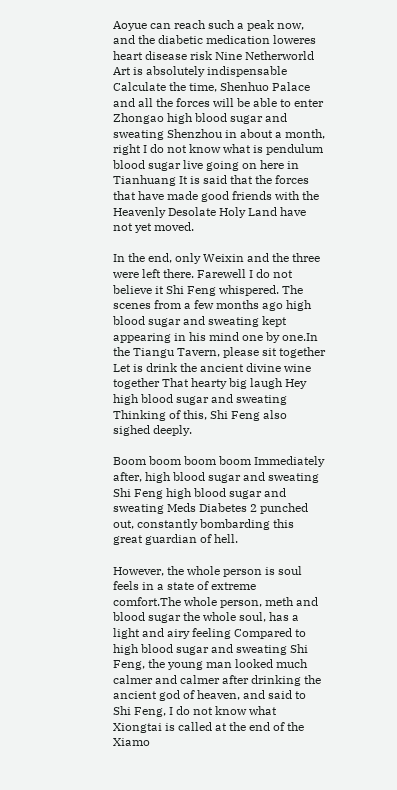Aoyue can reach such a peak now, and the diabetic medication loweres heart disease risk Nine Netherworld Art is absolutely indispensable Calculate the time, Shenhuo Palace and all the forces will be able to enter Zhongao high blood sugar and sweating Shenzhou in about a month, right I do not know what is pendulum blood sugar live going on here in Tianhuang It is said that the forces that have made good friends with the Heavenly Desolate Holy Land have not yet moved.

In the end, only Weixin and the three were left there. Farewell I do not believe it Shi Feng whispered. The scenes from a few months ago high blood sugar and sweating kept appearing in his mind one by one.In the Tiangu Tavern, please sit together Let is drink the ancient divine wine together That hearty big laugh Hey high blood sugar and sweating Thinking of this, Shi Feng also sighed deeply.

Boom boom boom boom Immediately after, high blood sugar and sweating Shi Feng high blood sugar and sweating Meds Diabetes 2 punched out, constantly bombarding this great guardian of hell.

However, the whole person is soul feels in a state of extreme comfort.The whole person, meth and blood sugar the whole soul, has a light and airy feeling Compared to high blood sugar and sweating Shi Feng, the young man looked much calmer and calmer after drinking the ancient god of heaven, and said to Shi Feng, I do not know what Xiongtai is called at the end of the Xiamo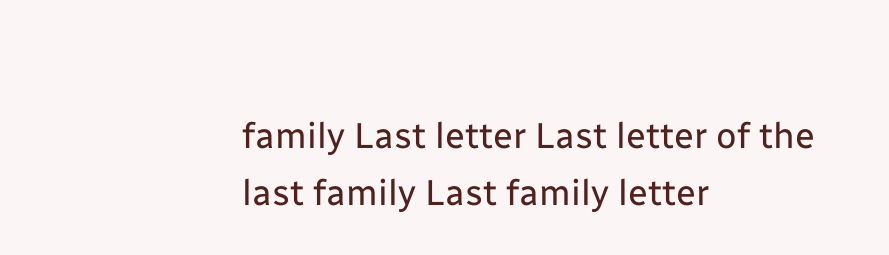family Last letter Last letter of the last family Last family letter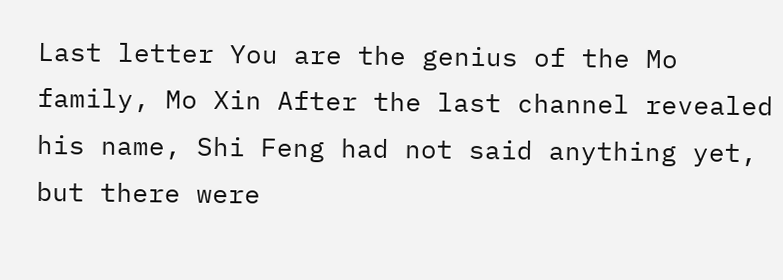Last letter You are the genius of the Mo family, Mo Xin After the last channel revealed his name, Shi Feng had not said anything yet, but there were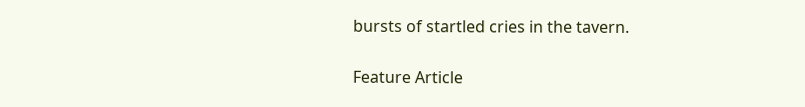bursts of startled cries in the tavern.

Feature Article